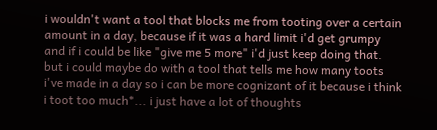i wouldn't want a tool that blocks me from tooting over a certain amount in a day, because if it was a hard limit i'd get grumpy and if i could be like "give me 5 more" i'd just keep doing that. but i could maybe do with a tool that tells me how many toots i've made in a day so i can be more cognizant of it because i think i toot too much*... i just have a lot of thoughts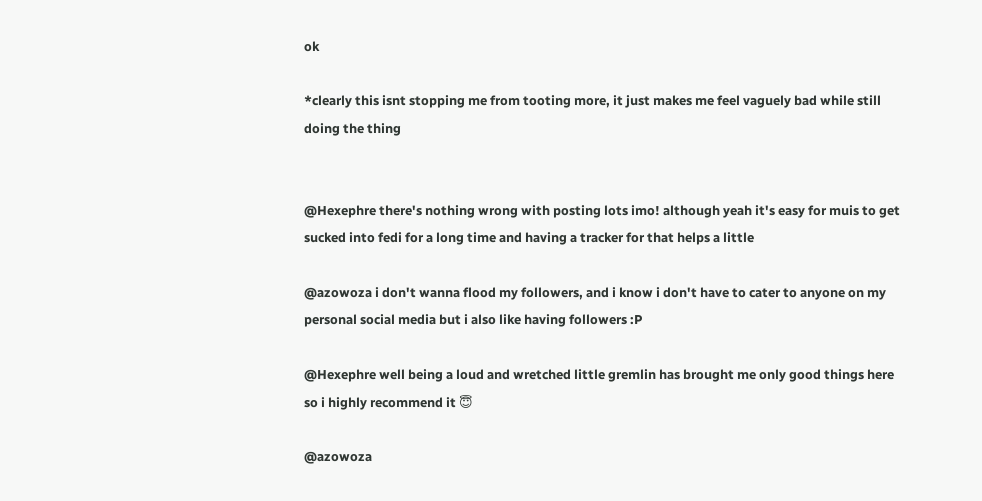ok

*clearly this isnt stopping me from tooting more, it just makes me feel vaguely bad while still doing the thing


@Hexephre there's nothing wrong with posting lots imo! although yeah it's easy for muis to get sucked into fedi for a long time and having a tracker for that helps a little

@azowoza i don't wanna flood my followers, and i know i don't have to cater to anyone on my personal social media but i also like having followers :P

@Hexephre well being a loud and wretched little gremlin has brought me only good things here so i highly recommend it 😇

@azowoza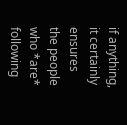if anything, it certainly ensures the people who *are* following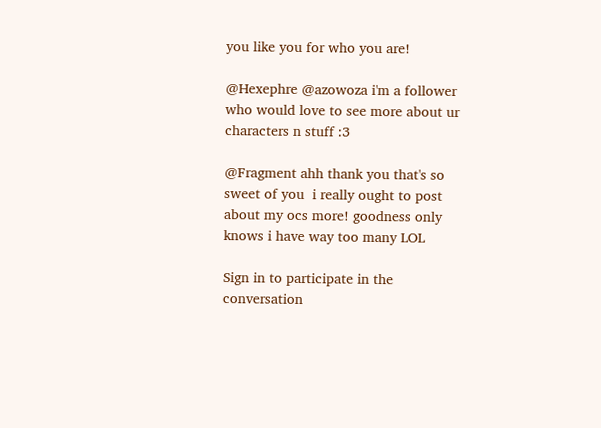you like you for who you are!

@Hexephre @azowoza i'm a follower who would love to see more about ur characters n stuff :3

@Fragment ahh thank you that's so sweet of you  i really ought to post about my ocs more! goodness only knows i have way too many LOL

Sign in to participate in the conversation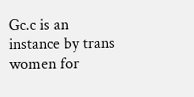Gc.c is an instance by trans women for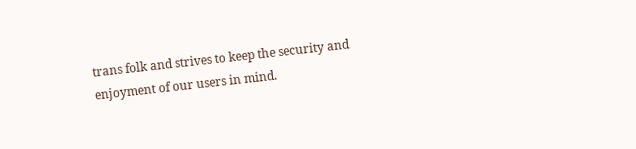trans folk and strives to keep the security and enjoyment of our users in mind.